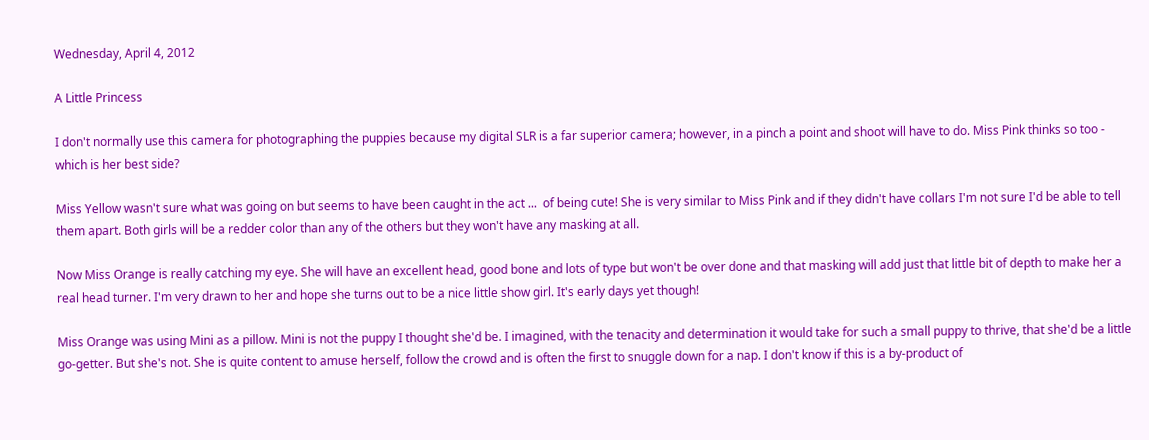Wednesday, April 4, 2012

A Little Princess

I don't normally use this camera for photographing the puppies because my digital SLR is a far superior camera; however, in a pinch a point and shoot will have to do. Miss Pink thinks so too - which is her best side?

Miss Yellow wasn't sure what was going on but seems to have been caught in the act ...  of being cute! She is very similar to Miss Pink and if they didn't have collars I'm not sure I'd be able to tell them apart. Both girls will be a redder color than any of the others but they won't have any masking at all.

Now Miss Orange is really catching my eye. She will have an excellent head, good bone and lots of type but won't be over done and that masking will add just that little bit of depth to make her a real head turner. I'm very drawn to her and hope she turns out to be a nice little show girl. It's early days yet though!

Miss Orange was using Mini as a pillow. Mini is not the puppy I thought she'd be. I imagined, with the tenacity and determination it would take for such a small puppy to thrive, that she'd be a little go-getter. But she's not. She is quite content to amuse herself, follow the crowd and is often the first to snuggle down for a nap. I don't know if this is a by-product of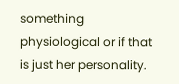something physiological or if that is just her personality.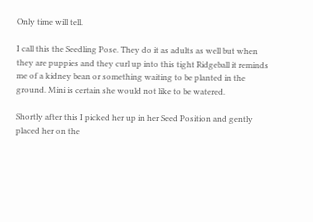Only time will tell.

I call this the Seedling Pose. They do it as adults as well but when they are puppies and they curl up into this tight Ridgeball it reminds me of a kidney bean or something waiting to be planted in the ground. Mini is certain she would not like to be watered.

Shortly after this I picked her up in her Seed Position and gently placed her on the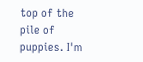top of the pile of puppies. I'm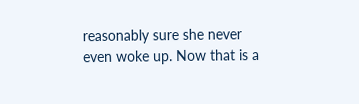reasonably sure she never even woke up. Now that is a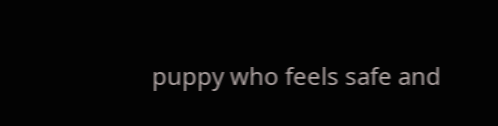puppy who feels safe and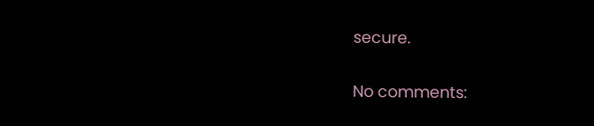secure.

No comments: